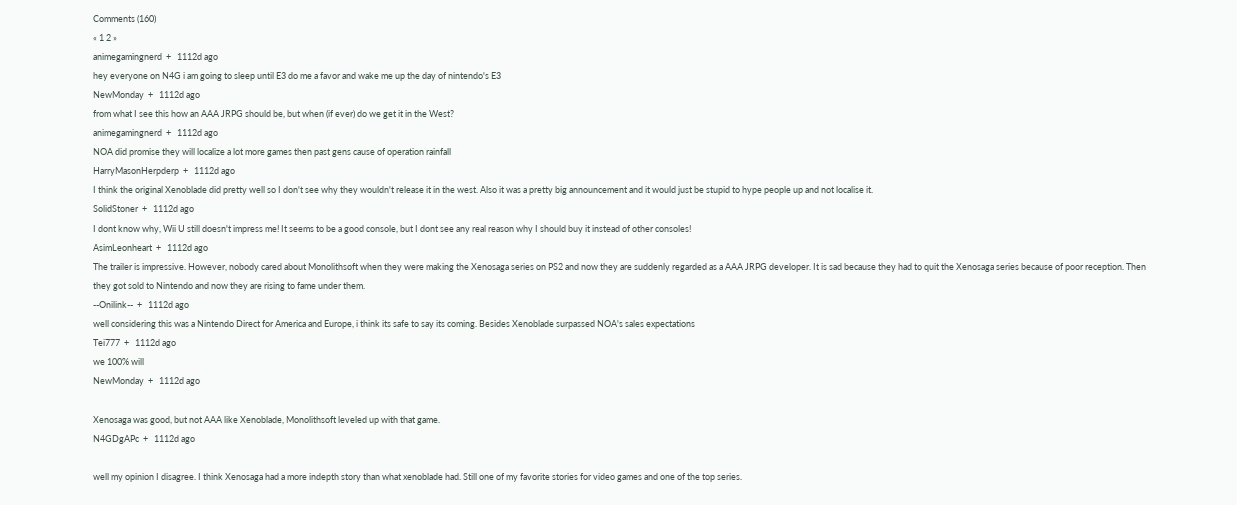Comments (160)
« 1 2 »
animegamingnerd  +   1112d ago
hey everyone on N4G i am going to sleep until E3 do me a favor and wake me up the day of nintendo's E3
NewMonday  +   1112d ago
from what I see this how an AAA JRPG should be, but when (if ever) do we get it in the West?
animegamingnerd  +   1112d ago
NOA did promise they will localize a lot more games then past gens cause of operation rainfall
HarryMasonHerpderp  +   1112d ago
I think the original Xenoblade did pretty well so I don't see why they wouldn't release it in the west. Also it was a pretty big announcement and it would just be stupid to hype people up and not localise it.
SolidStoner  +   1112d ago
I dont know why, Wii U still doesn't impress me! It seems to be a good console, but I dont see any real reason why I should buy it instead of other consoles!
AsimLeonheart  +   1112d ago
The trailer is impressive. However, nobody cared about Monolithsoft when they were making the Xenosaga series on PS2 and now they are suddenly regarded as a AAA JRPG developer. It is sad because they had to quit the Xenosaga series because of poor reception. Then they got sold to Nintendo and now they are rising to fame under them.
--Onilink--  +   1112d ago
well considering this was a Nintendo Direct for America and Europe, i think its safe to say its coming. Besides Xenoblade surpassed NOA's sales expectations
Tei777  +   1112d ago
we 100% will
NewMonday  +   1112d ago

Xenosaga was good, but not AAA like Xenoblade, Monolithsoft leveled up with that game.
N4GDgAPc  +   1112d ago

well my opinion I disagree. I think Xenosaga had a more indepth story than what xenoblade had. Still one of my favorite stories for video games and one of the top series.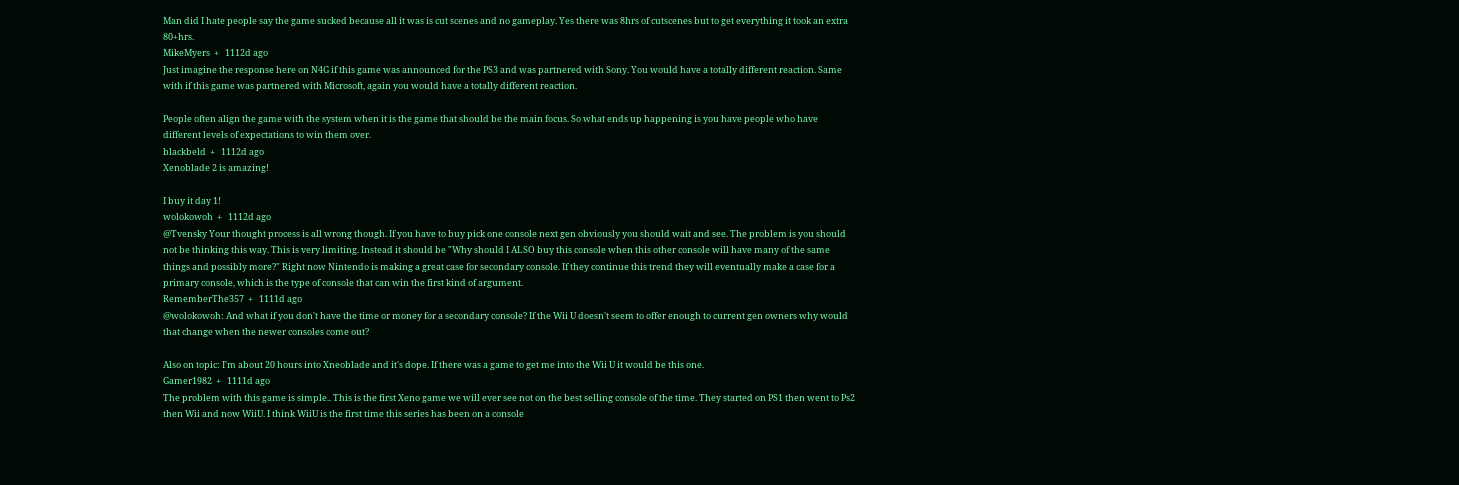Man did I hate people say the game sucked because all it was is cut scenes and no gameplay. Yes there was 8hrs of cutscenes but to get everything it took an extra 80+hrs.
MikeMyers  +   1112d ago
Just imagine the response here on N4G if this game was announced for the PS3 and was partnered with Sony. You would have a totally different reaction. Same with if this game was partnered with Microsoft, again you would have a totally different reaction.

People often align the game with the system when it is the game that should be the main focus. So what ends up happening is you have people who have different levels of expectations to win them over.
blackbeld  +   1112d ago
Xenoblade 2 is amazing!

I buy it day 1!
wolokowoh  +   1112d ago
@Tvensky Your thought process is all wrong though. If you have to buy pick one console next gen obviously you should wait and see. The problem is you should not be thinking this way. This is very limiting. Instead it should be "Why should I ALSO buy this console when this other console will have many of the same things and possibly more?" Right now Nintendo is making a great case for secondary console. If they continue this trend they will eventually make a case for a primary console, which is the type of console that can win the first kind of argument.
RememberThe357  +   1111d ago
@wolokowoh: And what if you don't have the time or money for a secondary console? If the Wii U doesn't seem to offer enough to current gen owners why would that change when the newer consoles come out?

Also on topic: I'm about 20 hours into Xneoblade and it's dope. If there was a game to get me into the Wii U it would be this one.
Gamer1982  +   1111d ago
The problem with this game is simple.. This is the first Xeno game we will ever see not on the best selling console of the time. They started on PS1 then went to Ps2 then Wii and now WiiU. I think WiiU is the first time this series has been on a console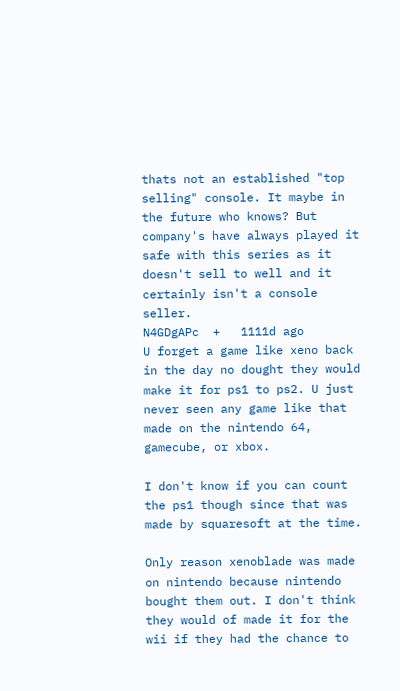thats not an established "top selling" console. It maybe in the future who knows? But company's have always played it safe with this series as it doesn't sell to well and it certainly isn't a console seller.
N4GDgAPc  +   1111d ago
U forget a game like xeno back in the day no dought they would make it for ps1 to ps2. U just never seen any game like that made on the nintendo 64, gamecube, or xbox.

I don't know if you can count the ps1 though since that was made by squaresoft at the time.

Only reason xenoblade was made on nintendo because nintendo bought them out. I don't think they would of made it for the wii if they had the chance to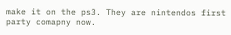make it on the ps3. They are nintendos first party comapny now.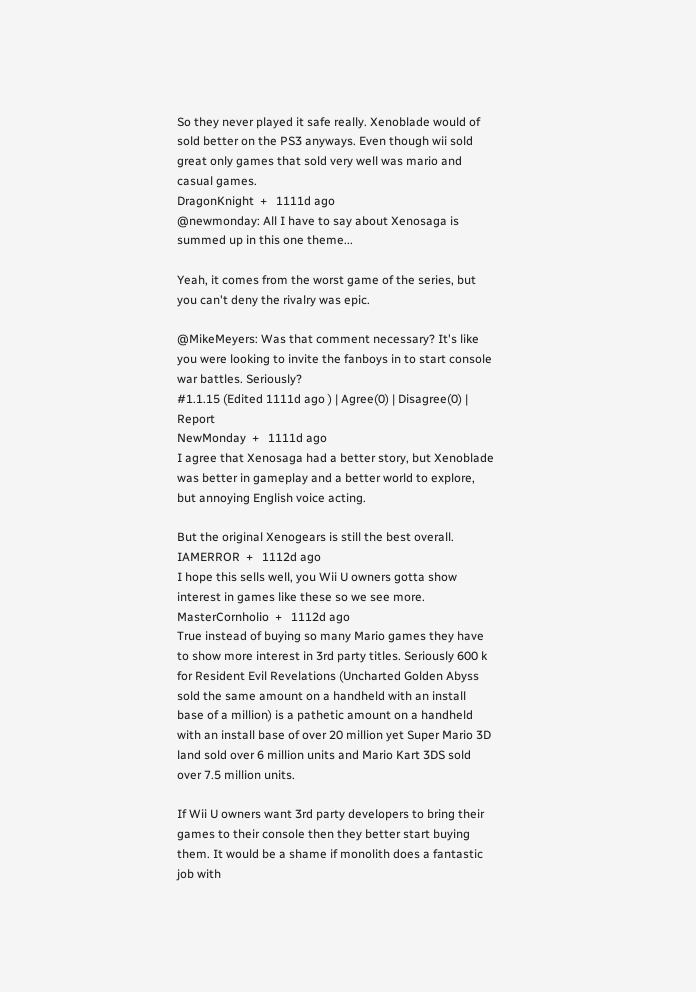So they never played it safe really. Xenoblade would of sold better on the PS3 anyways. Even though wii sold great only games that sold very well was mario and casual games.
DragonKnight  +   1111d ago
@newmonday: All I have to say about Xenosaga is summed up in this one theme...

Yeah, it comes from the worst game of the series, but you can't deny the rivalry was epic.

@MikeMeyers: Was that comment necessary? It's like you were looking to invite the fanboys in to start console war battles. Seriously?
#1.1.15 (Edited 1111d ago ) | Agree(0) | Disagree(0) | Report
NewMonday  +   1111d ago
I agree that Xenosaga had a better story, but Xenoblade was better in gameplay and a better world to explore, but annoying English voice acting.

But the original Xenogears is still the best overall.
IAMERROR  +   1112d ago
I hope this sells well, you Wii U owners gotta show interest in games like these so we see more.
MasterCornholio  +   1112d ago
True instead of buying so many Mario games they have to show more interest in 3rd party titles. Seriously 600 k for Resident Evil Revelations (Uncharted Golden Abyss sold the same amount on a handheld with an install base of a million) is a pathetic amount on a handheld with an install base of over 20 million yet Super Mario 3D land sold over 6 million units and Mario Kart 3DS sold over 7.5 million units.

If Wii U owners want 3rd party developers to bring their games to their console then they better start buying them. It would be a shame if monolith does a fantastic job with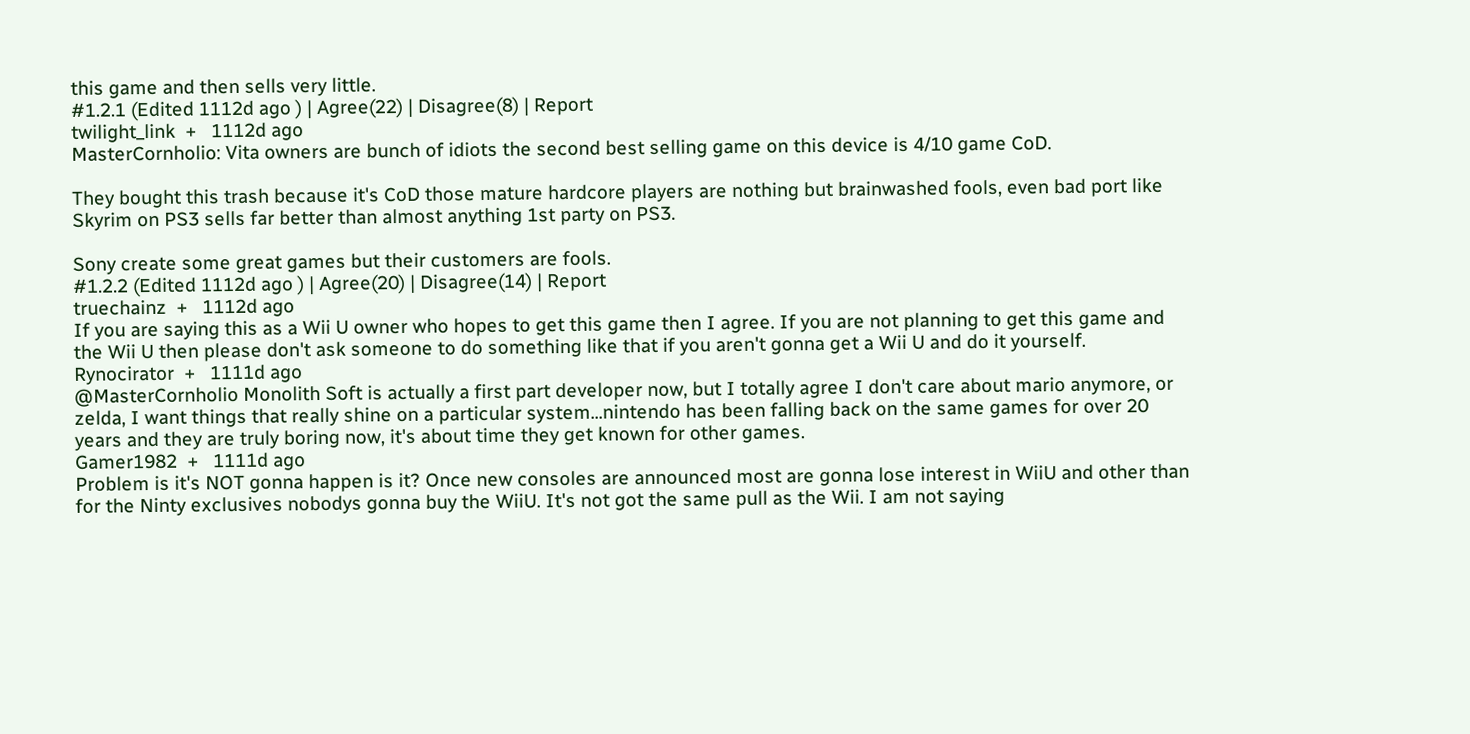this game and then sells very little.
#1.2.1 (Edited 1112d ago ) | Agree(22) | Disagree(8) | Report
twilight_link  +   1112d ago
MasterCornholio: Vita owners are bunch of idiots the second best selling game on this device is 4/10 game CoD.

They bought this trash because it's CoD those mature hardcore players are nothing but brainwashed fools, even bad port like Skyrim on PS3 sells far better than almost anything 1st party on PS3.

Sony create some great games but their customers are fools.
#1.2.2 (Edited 1112d ago ) | Agree(20) | Disagree(14) | Report
truechainz  +   1112d ago
If you are saying this as a Wii U owner who hopes to get this game then I agree. If you are not planning to get this game and the Wii U then please don't ask someone to do something like that if you aren't gonna get a Wii U and do it yourself.
Rynocirator  +   1111d ago
@MasterCornholio Monolith Soft is actually a first part developer now, but I totally agree I don't care about mario anymore, or zelda, I want things that really shine on a particular system...nintendo has been falling back on the same games for over 20 years and they are truly boring now, it's about time they get known for other games.
Gamer1982  +   1111d ago
Problem is it's NOT gonna happen is it? Once new consoles are announced most are gonna lose interest in WiiU and other than for the Ninty exclusives nobodys gonna buy the WiiU. It's not got the same pull as the Wii. I am not saying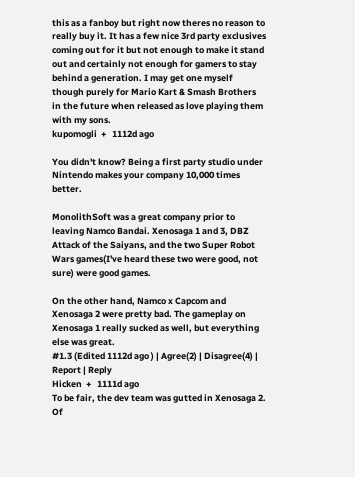this as a fanboy but right now theres no reason to really buy it. It has a few nice 3rd party exclusives coming out for it but not enough to make it stand out and certainly not enough for gamers to stay behind a generation. I may get one myself though purely for Mario Kart & Smash Brothers in the future when released as love playing them with my sons.
kupomogli  +   1112d ago

You didn't know? Being a first party studio under Nintendo makes your company 10,000 times better.

MonolithSoft was a great company prior to leaving Namco Bandai. Xenosaga 1 and 3, DBZ Attack of the Saiyans, and the two Super Robot Wars games(I've heard these two were good, not sure) were good games.

On the other hand, Namco x Capcom and Xenosaga 2 were pretty bad. The gameplay on Xenosaga 1 really sucked as well, but everything else was great.
#1.3 (Edited 1112d ago ) | Agree(2) | Disagree(4) | Report | Reply
Hicken  +   1111d ago
To be fair, the dev team was gutted in Xenosaga 2. Of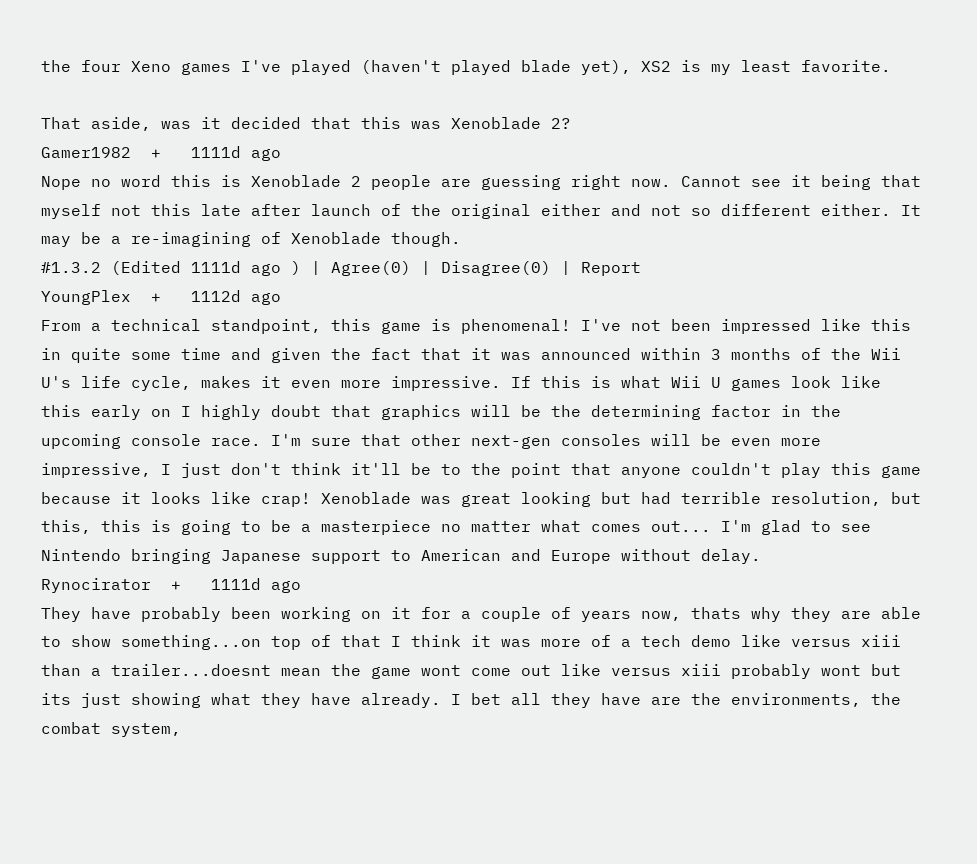the four Xeno games I've played (haven't played blade yet), XS2 is my least favorite.

That aside, was it decided that this was Xenoblade 2?
Gamer1982  +   1111d ago
Nope no word this is Xenoblade 2 people are guessing right now. Cannot see it being that myself not this late after launch of the original either and not so different either. It may be a re-imagining of Xenoblade though.
#1.3.2 (Edited 1111d ago ) | Agree(0) | Disagree(0) | Report
YoungPlex  +   1112d ago
From a technical standpoint, this game is phenomenal! I've not been impressed like this in quite some time and given the fact that it was announced within 3 months of the Wii U's life cycle, makes it even more impressive. If this is what Wii U games look like this early on I highly doubt that graphics will be the determining factor in the upcoming console race. I'm sure that other next-gen consoles will be even more impressive, I just don't think it'll be to the point that anyone couldn't play this game because it looks like crap! Xenoblade was great looking but had terrible resolution, but this, this is going to be a masterpiece no matter what comes out... I'm glad to see Nintendo bringing Japanese support to American and Europe without delay.
Rynocirator  +   1111d ago
They have probably been working on it for a couple of years now, thats why they are able to show something...on top of that I think it was more of a tech demo like versus xiii than a trailer...doesnt mean the game wont come out like versus xiii probably wont but its just showing what they have already. I bet all they have are the environments, the combat system,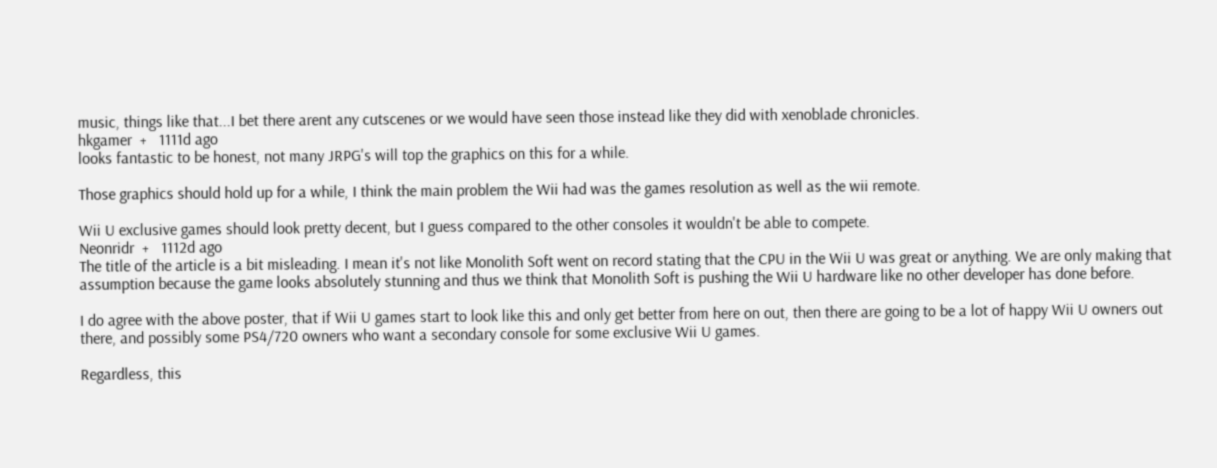music, things like that...I bet there arent any cutscenes or we would have seen those instead like they did with xenoblade chronicles.
hkgamer  +   1111d ago
looks fantastic to be honest, not many JRPG's will top the graphics on this for a while.

Those graphics should hold up for a while, I think the main problem the Wii had was the games resolution as well as the wii remote.

Wii U exclusive games should look pretty decent, but I guess compared to the other consoles it wouldn't be able to compete.
Neonridr  +   1112d ago
The title of the article is a bit misleading. I mean it's not like Monolith Soft went on record stating that the CPU in the Wii U was great or anything. We are only making that assumption because the game looks absolutely stunning and thus we think that Monolith Soft is pushing the Wii U hardware like no other developer has done before.

I do agree with the above poster, that if Wii U games start to look like this and only get better from here on out, then there are going to be a lot of happy Wii U owners out there, and possibly some PS4/720 owners who want a secondary console for some exclusive Wii U games.

Regardless, this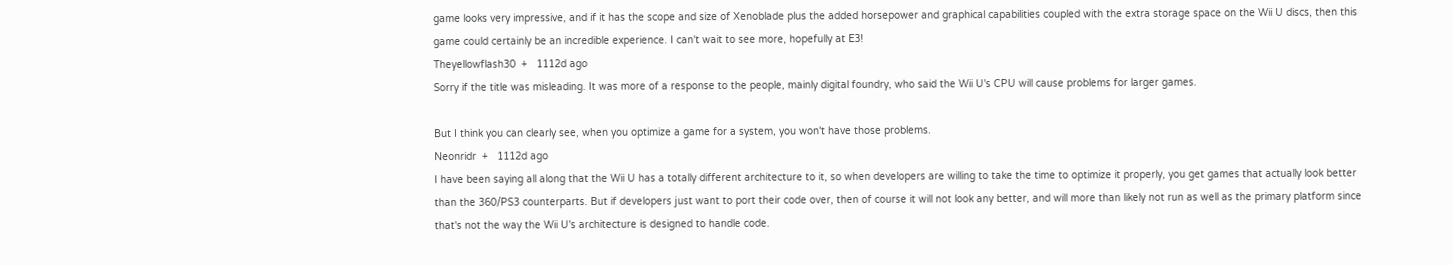game looks very impressive, and if it has the scope and size of Xenoblade plus the added horsepower and graphical capabilities coupled with the extra storage space on the Wii U discs, then this game could certainly be an incredible experience. I can't wait to see more, hopefully at E3!
Theyellowflash30  +   1112d ago
Sorry if the title was misleading. It was more of a response to the people, mainly digital foundry, who said the Wii U's CPU will cause problems for larger games.

But I think you can clearly see, when you optimize a game for a system, you won't have those problems.
Neonridr  +   1112d ago
I have been saying all along that the Wii U has a totally different architecture to it, so when developers are willing to take the time to optimize it properly, you get games that actually look better than the 360/PS3 counterparts. But if developers just want to port their code over, then of course it will not look any better, and will more than likely not run as well as the primary platform since that's not the way the Wii U's architecture is designed to handle code.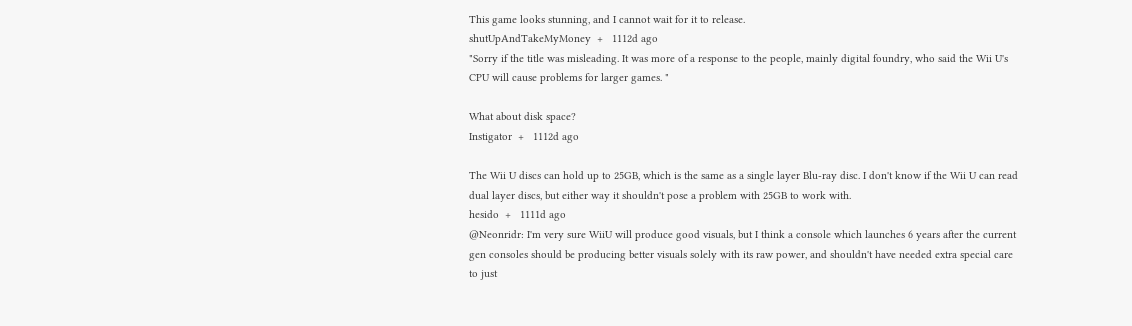This game looks stunning, and I cannot wait for it to release.
shutUpAndTakeMyMoney  +   1112d ago
"Sorry if the title was misleading. It was more of a response to the people, mainly digital foundry, who said the Wii U's CPU will cause problems for larger games. "

What about disk space?
Instigator  +   1112d ago

The Wii U discs can hold up to 25GB, which is the same as a single layer Blu-ray disc. I don't know if the Wii U can read dual layer discs, but either way it shouldn't pose a problem with 25GB to work with.
hesido  +   1111d ago
@Neonridr: I'm very sure WiiU will produce good visuals, but I think a console which launches 6 years after the current gen consoles should be producing better visuals solely with its raw power, and shouldn't have needed extra special care to just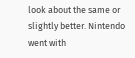look about the same or slightly better. Nintendo went with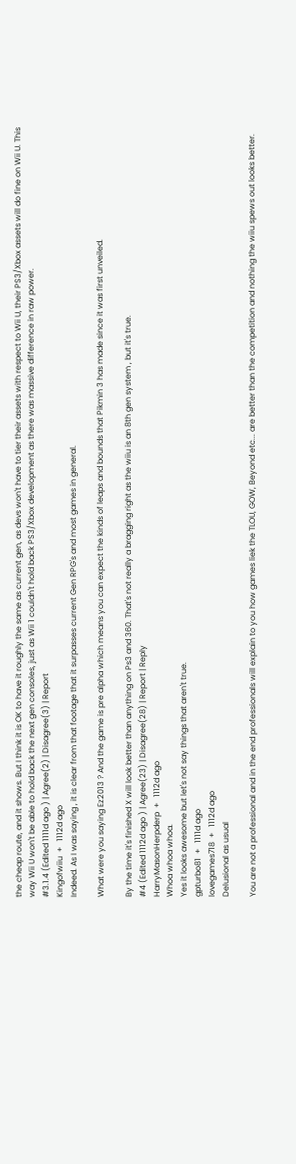the cheap route, and it shows. But I think it is OK to have it roughly the same as current gen, as devs won't have to tier their assets with respect to Wii U, their PS3/Xbox assets will do fine on Wii U. This way Wii U won't be able to hold back the next gen consoles, just as Wii 1 couldn't hold back PS3/Xbox development as there was massive difference in raw power.
#3.1.4 (Edited 1111d ago ) | Agree(2) | Disagree(3) | Report
Kingofwiiu  +   1112d ago
Indeed. As I was saying , it is clear from that footage that it surpasses current Gen RPG's and most games in general.

What were you saying Ez2013 ? And the game is pre alpha which means you can expect the kinds of leaps and bounds that Pikmin 3 has made since it was first unveiled.

By the time it's finished X will look better than anything on Ps3 and 360. That's not really a bragging right as the wiiu is an 8th gen system , but it's true.
#4 (Edited 1112d ago ) | Agree(23) | Disagree(28) | Report | Reply
HarryMasonHerpderp  +   1112d ago
Whoa whoa whoa.
Yes it looks awesome but let's not say things that aren't true.
gpturbo81  +   1111d ago
lovegames718  +   1112d ago
Delusional as usual

You are not a professional and in the end professionals will explain to you how games liek the TLOU, GOW, Beyond etc... are better than the competition and nothing the wiiu spews out looks better.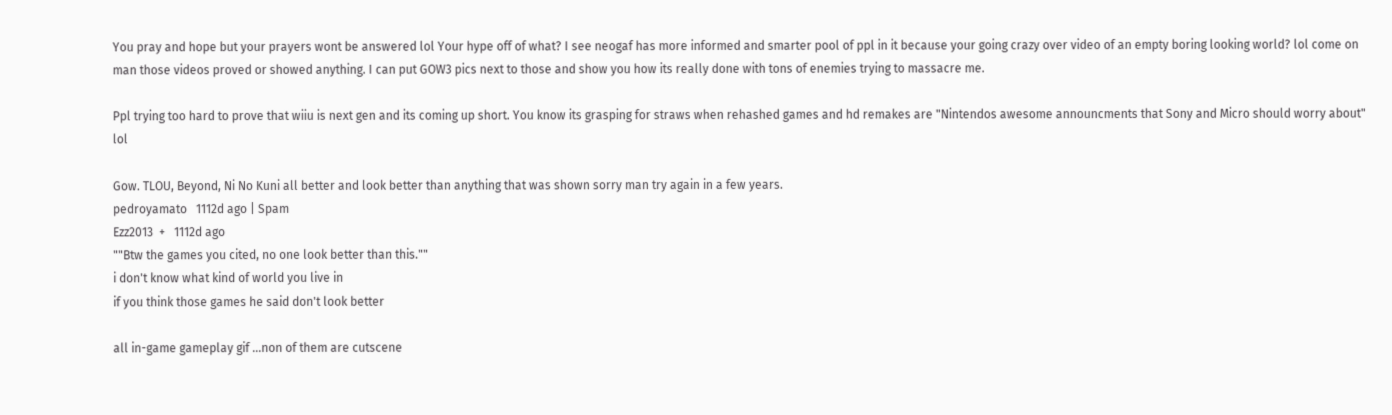You pray and hope but your prayers wont be answered lol Your hype off of what? I see neogaf has more informed and smarter pool of ppl in it because your going crazy over video of an empty boring looking world? lol come on man those videos proved or showed anything. I can put GOW3 pics next to those and show you how its really done with tons of enemies trying to massacre me.

Ppl trying too hard to prove that wiiu is next gen and its coming up short. You know its grasping for straws when rehashed games and hd remakes are "Nintendos awesome announcments that Sony and Micro should worry about" lol

Gow. TLOU, Beyond, Ni No Kuni all better and look better than anything that was shown sorry man try again in a few years.
pedroyamato   1112d ago | Spam
Ezz2013  +   1112d ago
""Btw the games you cited, no one look better than this.""
i don't know what kind of world you live in
if you think those games he said don't look better

all in-game gameplay gif ...non of them are cutscene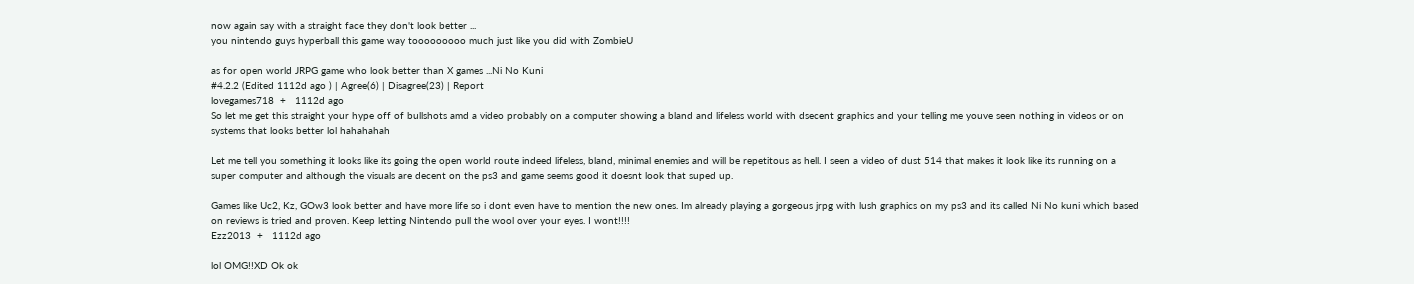now again say with a straight face they don't look better ...
you nintendo guys hyperball this game way tooooooooo much just like you did with ZombieU

as for open world JRPG game who look better than X games ...Ni No Kuni
#4.2.2 (Edited 1112d ago ) | Agree(6) | Disagree(23) | Report
lovegames718  +   1112d ago
So let me get this straight your hype off of bullshots amd a video probably on a computer showing a bland and lifeless world with dsecent graphics and your telling me youve seen nothing in videos or on systems that looks better lol hahahahah

Let me tell you something it looks like its going the open world route indeed lifeless, bland, minimal enemies and will be repetitous as hell. I seen a video of dust 514 that makes it look like its running on a super computer and although the visuals are decent on the ps3 and game seems good it doesnt look that suped up.

Games like Uc2, Kz, GOw3 look better and have more life so i dont even have to mention the new ones. Im already playing a gorgeous jrpg with lush graphics on my ps3 and its called Ni No kuni which based on reviews is tried and proven. Keep letting Nintendo pull the wool over your eyes. I wont!!!!
Ezz2013  +   1112d ago

lol OMG!!XD Ok ok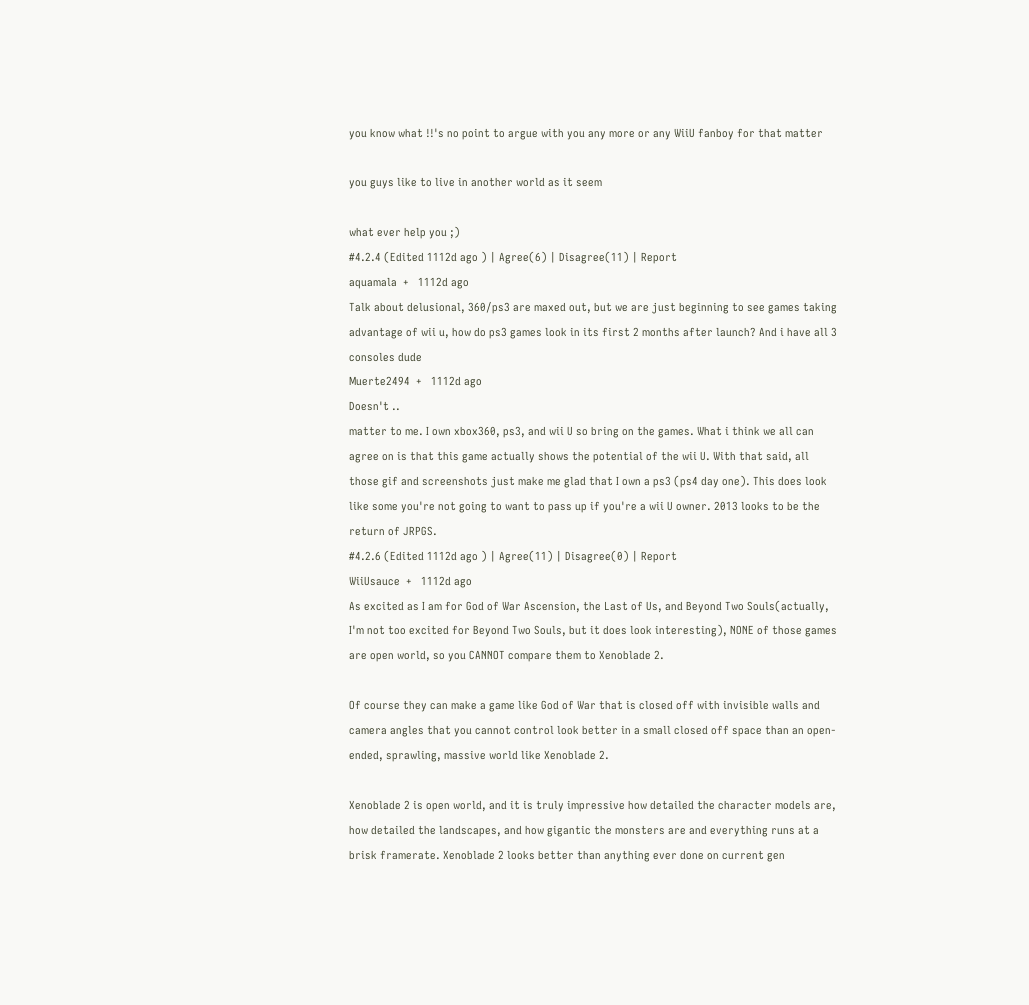you know what !!'s no point to argue with you any more or any WiiU fanboy for that matter

you guys like to live in another world as it seem

what ever help you ;)
#4.2.4 (Edited 1112d ago ) | Agree(6) | Disagree(11) | Report
aquamala  +   1112d ago
Talk about delusional, 360/ps3 are maxed out, but we are just beginning to see games taking advantage of wii u, how do ps3 games look in its first 2 months after launch? And i have all 3 consoles dude
Muerte2494  +   1112d ago
Doesn't ..
matter to me. I own xbox360, ps3, and wii U so bring on the games. What i think we all can agree on is that this game actually shows the potential of the wii U. With that said, all those gif and screenshots just make me glad that I own a ps3 (ps4 day one). This does look like some you're not going to want to pass up if you're a wii U owner. 2013 looks to be the return of JRPGS.
#4.2.6 (Edited 1112d ago ) | Agree(11) | Disagree(0) | Report
WiiUsauce  +   1112d ago
As excited as I am for God of War Ascension, the Last of Us, and Beyond Two Souls(actually, I'm not too excited for Beyond Two Souls, but it does look interesting), NONE of those games are open world, so you CANNOT compare them to Xenoblade 2.

Of course they can make a game like God of War that is closed off with invisible walls and camera angles that you cannot control look better in a small closed off space than an open-ended, sprawling, massive world like Xenoblade 2.

Xenoblade 2 is open world, and it is truly impressive how detailed the character models are, how detailed the landscapes, and how gigantic the monsters are and everything runs at a brisk framerate. Xenoblade 2 looks better than anything ever done on current gen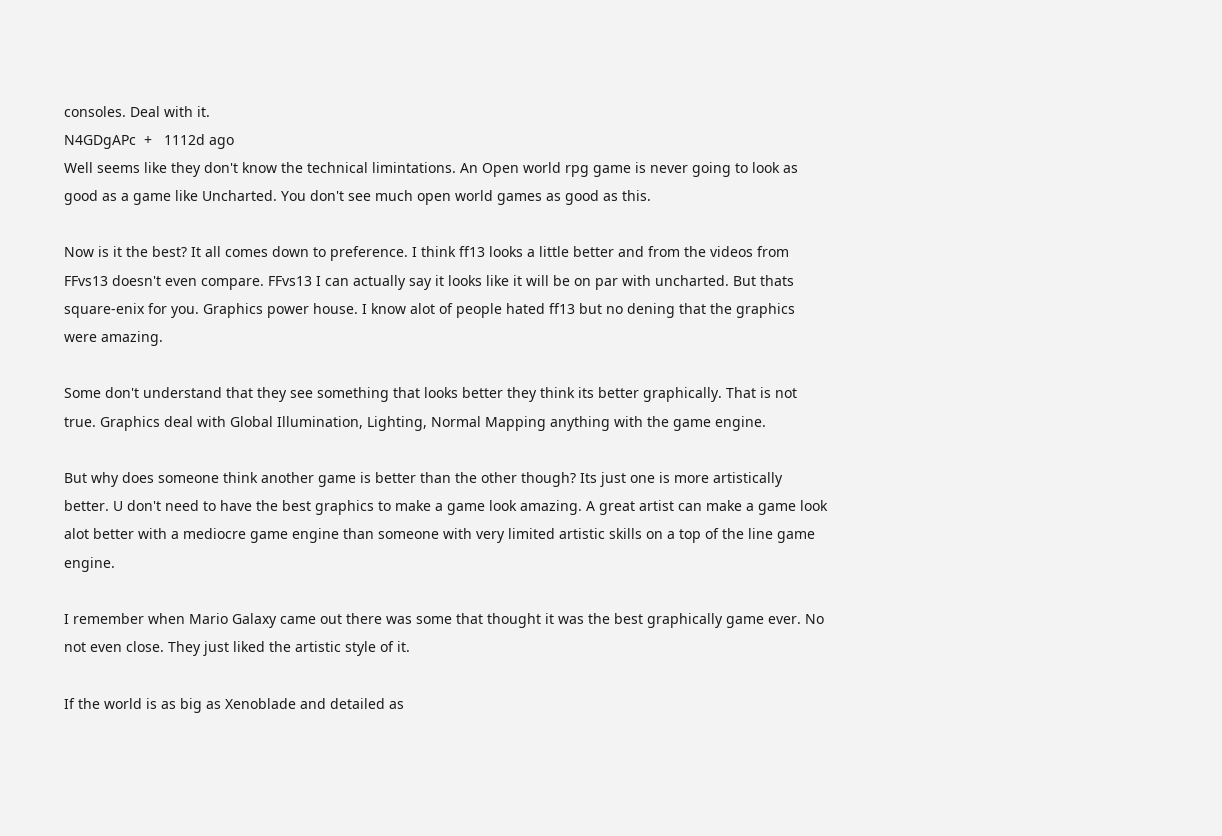consoles. Deal with it.
N4GDgAPc  +   1112d ago
Well seems like they don't know the technical limintations. An Open world rpg game is never going to look as good as a game like Uncharted. You don't see much open world games as good as this.

Now is it the best? It all comes down to preference. I think ff13 looks a little better and from the videos from FFvs13 doesn't even compare. FFvs13 I can actually say it looks like it will be on par with uncharted. But thats square-enix for you. Graphics power house. I know alot of people hated ff13 but no dening that the graphics were amazing.

Some don't understand that they see something that looks better they think its better graphically. That is not true. Graphics deal with Global Illumination, Lighting, Normal Mapping anything with the game engine.

But why does someone think another game is better than the other though? Its just one is more artistically better. U don't need to have the best graphics to make a game look amazing. A great artist can make a game look alot better with a mediocre game engine than someone with very limited artistic skills on a top of the line game engine.

I remember when Mario Galaxy came out there was some that thought it was the best graphically game ever. No not even close. They just liked the artistic style of it.

If the world is as big as Xenoblade and detailed as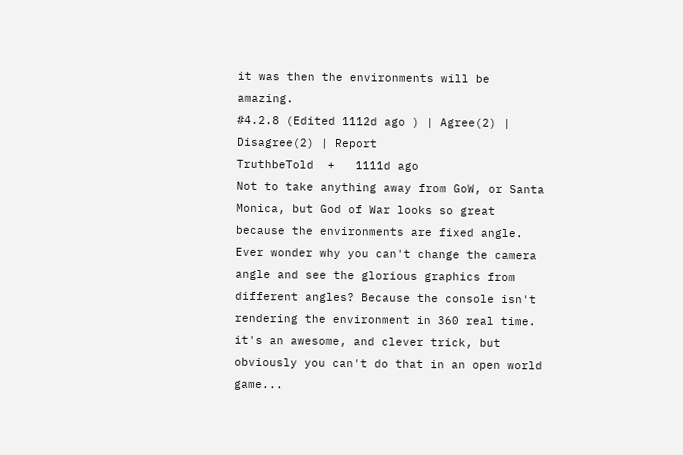it was then the environments will be amazing.
#4.2.8 (Edited 1112d ago ) | Agree(2) | Disagree(2) | Report
TruthbeTold  +   1111d ago
Not to take anything away from GoW, or Santa Monica, but God of War looks so great because the environments are fixed angle. Ever wonder why you can't change the camera angle and see the glorious graphics from different angles? Because the console isn't rendering the environment in 360 real time. it's an awesome, and clever trick, but obviously you can't do that in an open world game...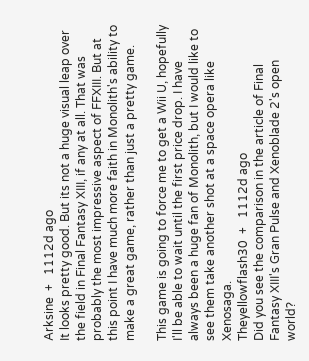Arksine  +   1112d ago
It looks pretty good. But its not a huge visual leap over the field in Final Fantasy XIII, if any at all. That was probably the most impressive aspect of FFXIII. But at this point I have much more faith in Monolith's ability to make a great game, rather than just a pretty game.

This game is going to force me to get a Wii U, hopefully I'll be able to wait until the first price drop. I have always been a huge fan of Monolith, but I would like to see them take another shot at a space opera like Xenosaga.
Theyellowflash30  +   1112d ago
Did you see the comparison in the article of Final Fantasy XIII's Gran Pulse and Xenoblade 2's open world?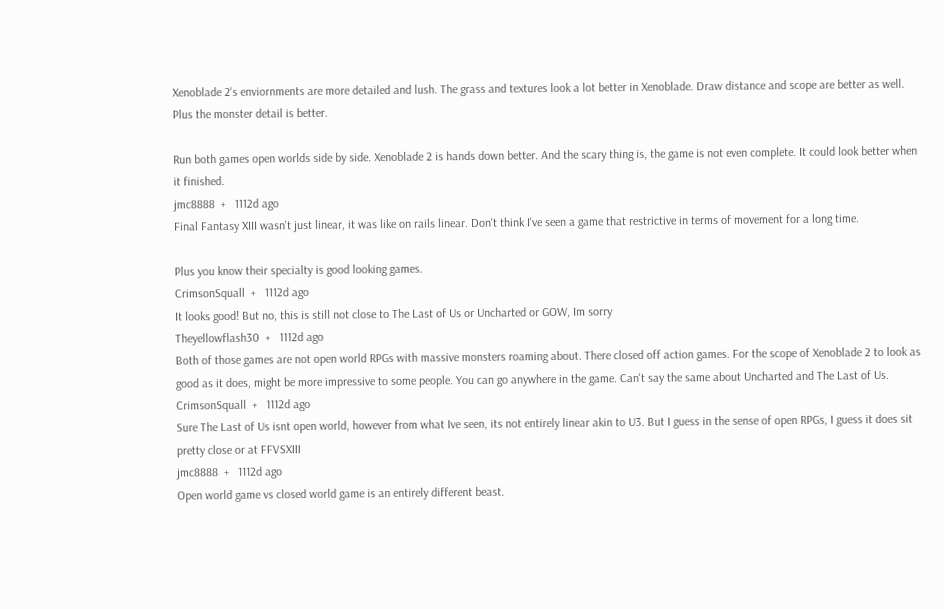Xenoblade 2's enviornments are more detailed and lush. The grass and textures look a lot better in Xenoblade. Draw distance and scope are better as well. Plus the monster detail is better.

Run both games open worlds side by side. Xenoblade 2 is hands down better. And the scary thing is, the game is not even complete. It could look better when it finished.
jmc8888  +   1112d ago
Final Fantasy XIII wasn't just linear, it was like on rails linear. Don't think I've seen a game that restrictive in terms of movement for a long time.

Plus you know their specialty is good looking games.
CrimsonSquall  +   1112d ago
It looks good! But no, this is still not close to The Last of Us or Uncharted or GOW, Im sorry
Theyellowflash30  +   1112d ago
Both of those games are not open world RPGs with massive monsters roaming about. There closed off action games. For the scope of Xenoblade 2 to look as good as it does, might be more impressive to some people. You can go anywhere in the game. Can't say the same about Uncharted and The Last of Us.
CrimsonSquall  +   1112d ago
Sure The Last of Us isnt open world, however from what Ive seen, its not entirely linear akin to U3. But I guess in the sense of open RPGs, I guess it does sit pretty close or at FFVSXIII
jmc8888  +   1112d ago
Open world game vs closed world game is an entirely different beast.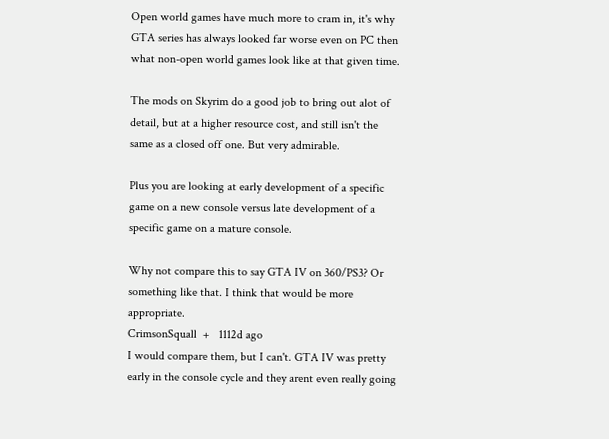Open world games have much more to cram in, it's why GTA series has always looked far worse even on PC then what non-open world games look like at that given time.

The mods on Skyrim do a good job to bring out alot of detail, but at a higher resource cost, and still isn't the same as a closed off one. But very admirable.

Plus you are looking at early development of a specific game on a new console versus late development of a specific game on a mature console.

Why not compare this to say GTA IV on 360/PS3? Or something like that. I think that would be more appropriate.
CrimsonSquall  +   1112d ago
I would compare them, but I can't. GTA IV was pretty early in the console cycle and they arent even really going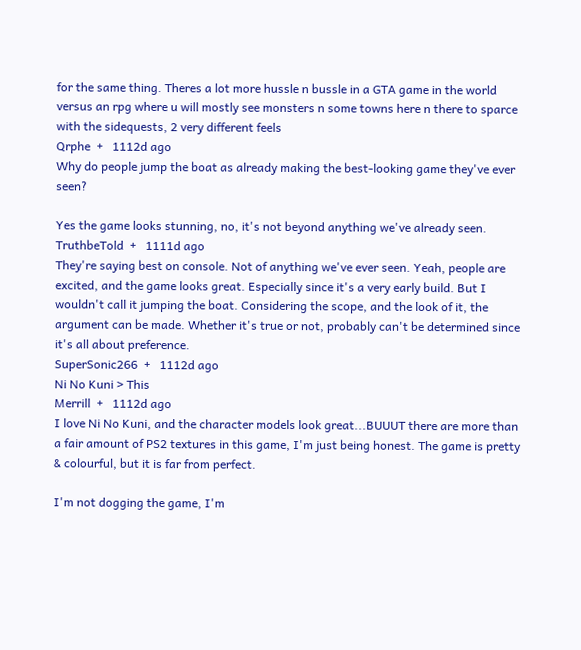for the same thing. Theres a lot more hussle n bussle in a GTA game in the world versus an rpg where u will mostly see monsters n some towns here n there to sparce with the sidequests, 2 very different feels
Qrphe  +   1112d ago
Why do people jump the boat as already making the best-looking game they've ever seen?

Yes the game looks stunning, no, it's not beyond anything we've already seen.
TruthbeTold  +   1111d ago
They're saying best on console. Not of anything we've ever seen. Yeah, people are excited, and the game looks great. Especially since it's a very early build. But I wouldn't call it jumping the boat. Considering the scope, and the look of it, the argument can be made. Whether it's true or not, probably can't be determined since it's all about preference.
SuperSonic266  +   1112d ago
Ni No Kuni > This
Merrill  +   1112d ago
I love Ni No Kuni, and the character models look great...BUUUT there are more than a fair amount of PS2 textures in this game, I'm just being honest. The game is pretty & colourful, but it is far from perfect.

I'm not dogging the game, I'm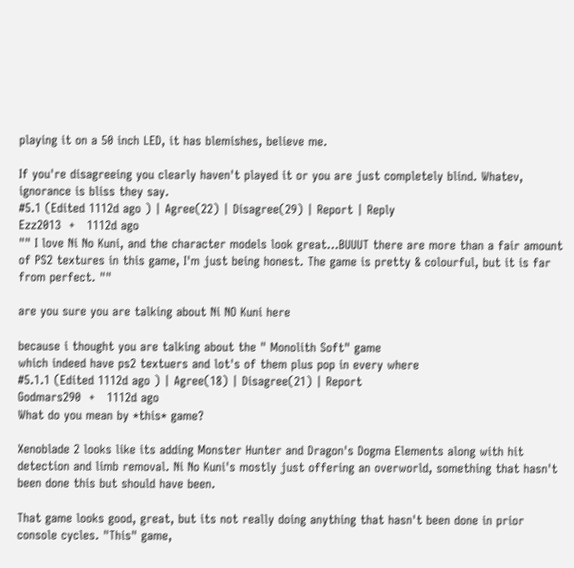playing it on a 50 inch LED, it has blemishes, believe me.

If you're disagreeing you clearly haven't played it or you are just completely blind. Whatev, ignorance is bliss they say.
#5.1 (Edited 1112d ago ) | Agree(22) | Disagree(29) | Report | Reply
Ezz2013  +   1112d ago
"" I love Ni No Kuni, and the character models look great...BUUUT there are more than a fair amount of PS2 textures in this game, I'm just being honest. The game is pretty & colourful, but it is far from perfect. ""

are you sure you are talking about Ni NO Kuni here

because i thought you are talking about the " Monolith Soft" game
which indeed have ps2 textuers and lot's of them plus pop in every where
#5.1.1 (Edited 1112d ago ) | Agree(18) | Disagree(21) | Report
Godmars290  +   1112d ago
What do you mean by *this* game?

Xenoblade 2 looks like its adding Monster Hunter and Dragon's Dogma Elements along with hit detection and limb removal. Ni No Kuni's mostly just offering an overworld, something that hasn't been done this but should have been.

That game looks good, great, but its not really doing anything that hasn't been done in prior console cycles. "This" game,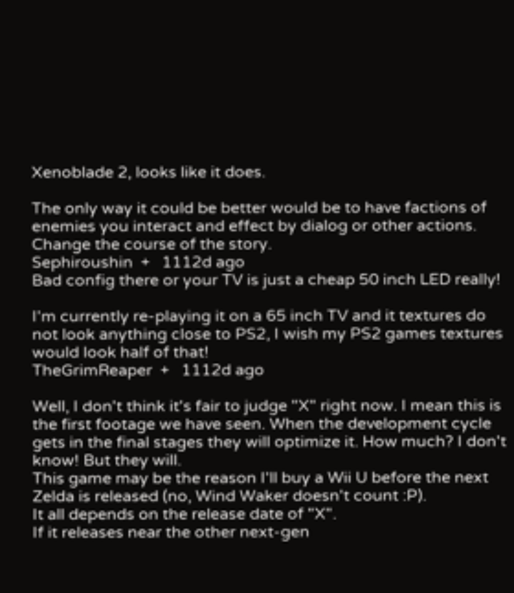Xenoblade 2, looks like it does.

The only way it could be better would be to have factions of enemies you interact and effect by dialog or other actions. Change the course of the story.
Sephiroushin  +   1112d ago
Bad config there or your TV is just a cheap 50 inch LED really!

I'm currently re-playing it on a 65 inch TV and it textures do not look anything close to PS2, I wish my PS2 games textures would look half of that!
TheGrimReaper  +   1112d ago

Well, I don't think it's fair to judge "X" right now. I mean this is the first footage we have seen. When the development cycle gets in the final stages they will optimize it. How much? I don't know! But they will.
This game may be the reason I'll buy a Wii U before the next Zelda is released (no, Wind Waker doesn't count :P).
It all depends on the release date of "X".
If it releases near the other next-gen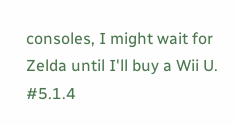consoles, I might wait for Zelda until I'll buy a Wii U.
#5.1.4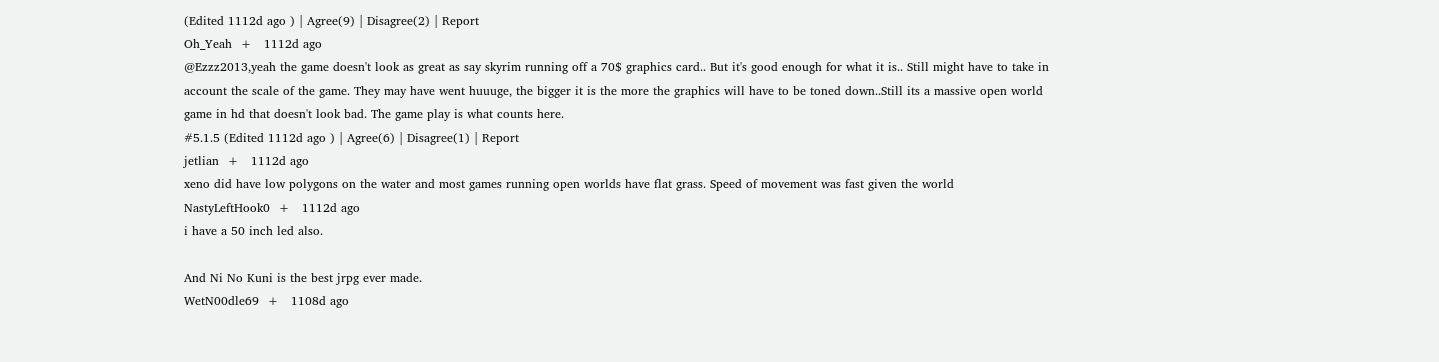(Edited 1112d ago ) | Agree(9) | Disagree(2) | Report
Oh_Yeah  +   1112d ago
@Ezzz2013,yeah the game doesn't look as great as say skyrim running off a 70$ graphics card.. But it's good enough for what it is.. Still might have to take in account the scale of the game. They may have went huuuge, the bigger it is the more the graphics will have to be toned down..Still its a massive open world game in hd that doesn't look bad. The game play is what counts here.
#5.1.5 (Edited 1112d ago ) | Agree(6) | Disagree(1) | Report
jetlian  +   1112d ago
xeno did have low polygons on the water and most games running open worlds have flat grass. Speed of movement was fast given the world
NastyLeftHook0  +   1112d ago
i have a 50 inch led also.

And Ni No Kuni is the best jrpg ever made.
WetN00dle69  +   1108d ago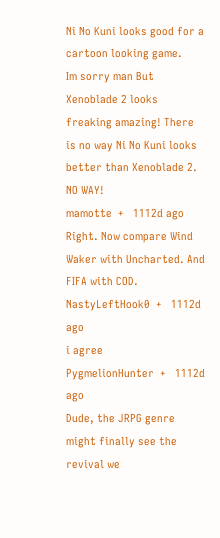Ni No Kuni looks good for a cartoon looking game.
Im sorry man But Xenoblade 2 looks freaking amazing! There is no way Ni No Kuni looks better than Xenoblade 2. NO WAY!
mamotte  +   1112d ago
Right. Now compare Wind Waker with Uncharted. And FIFA with COD.
NastyLeftHook0  +   1112d ago
i agree
PygmelionHunter  +   1112d ago
Dude, the JRPG genre might finally see the revival we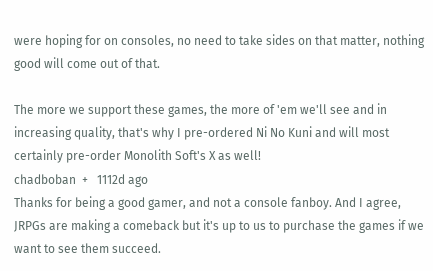were hoping for on consoles, no need to take sides on that matter, nothing good will come out of that.

The more we support these games, the more of 'em we'll see and in increasing quality, that's why I pre-ordered Ni No Kuni and will most certainly pre-order Monolith Soft's X as well!
chadboban  +   1112d ago
Thanks for being a good gamer, and not a console fanboy. And I agree, JRPGs are making a comeback but it's up to us to purchase the games if we want to see them succeed.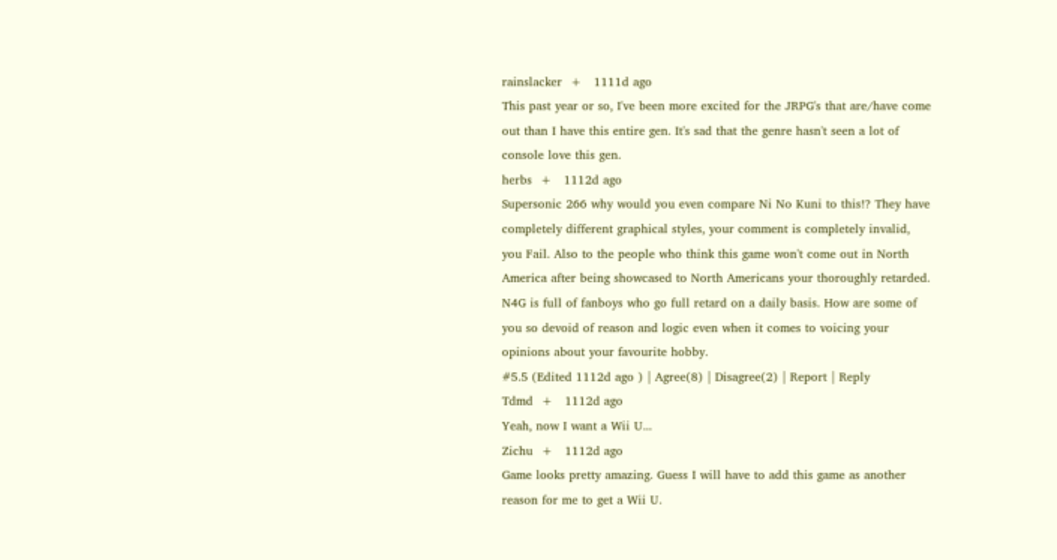rainslacker  +   1111d ago
This past year or so, I've been more excited for the JRPG's that are/have come out than I have this entire gen. It's sad that the genre hasn't seen a lot of console love this gen.
herbs  +   1112d ago
Supersonic 266 why would you even compare Ni No Kuni to this!? They have completely different graphical styles, your comment is completely invalid, you Fail. Also to the people who think this game won't come out in North America after being showcased to North Americans your thoroughly retarded. N4G is full of fanboys who go full retard on a daily basis. How are some of you so devoid of reason and logic even when it comes to voicing your opinions about your favourite hobby.
#5.5 (Edited 1112d ago ) | Agree(8) | Disagree(2) | Report | Reply
Tdmd  +   1112d ago
Yeah, now I want a Wii U...
Zichu  +   1112d ago
Game looks pretty amazing. Guess I will have to add this game as another reason for me to get a Wii U.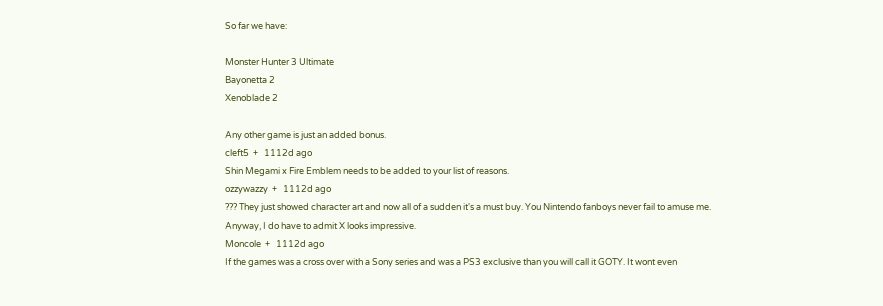So far we have:

Monster Hunter 3 Ultimate
Bayonetta 2
Xenoblade 2

Any other game is just an added bonus.
cleft5  +   1112d ago
Shin Megami x Fire Emblem needs to be added to your list of reasons.
ozzywazzy  +   1112d ago
??? They just showed character art and now all of a sudden it's a must buy. You Nintendo fanboys never fail to amuse me. Anyway, I do have to admit X looks impressive.
Moncole  +   1112d ago
If the games was a cross over with a Sony series and was a PS3 exclusive than you will call it GOTY. It wont even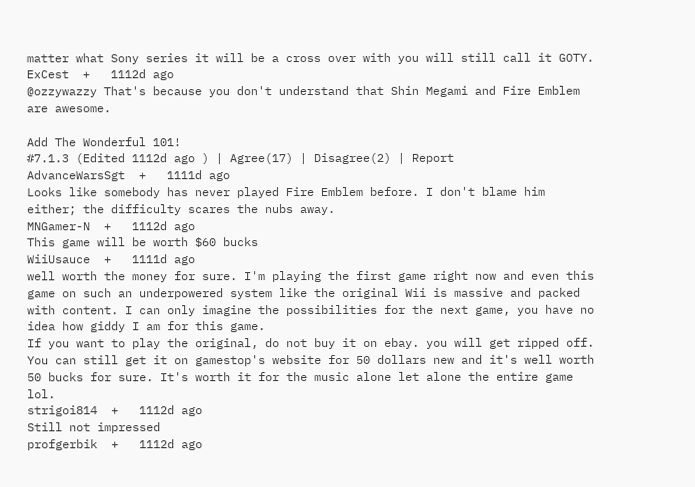matter what Sony series it will be a cross over with you will still call it GOTY.
ExCest  +   1112d ago
@ozzywazzy That's because you don't understand that Shin Megami and Fire Emblem are awesome.

Add The Wonderful 101!
#7.1.3 (Edited 1112d ago ) | Agree(17) | Disagree(2) | Report
AdvanceWarsSgt  +   1111d ago
Looks like somebody has never played Fire Emblem before. I don't blame him either; the difficulty scares the nubs away.
MNGamer-N  +   1112d ago
This game will be worth $60 bucks
WiiUsauce  +   1111d ago
well worth the money for sure. I'm playing the first game right now and even this game on such an underpowered system like the original Wii is massive and packed with content. I can only imagine the possibilities for the next game, you have no idea how giddy I am for this game.
If you want to play the original, do not buy it on ebay. you will get ripped off. You can still get it on gamestop's website for 50 dollars new and it's well worth 50 bucks for sure. It's worth it for the music alone let alone the entire game lol.
strigoi814  +   1112d ago
Still not impressed
profgerbik  +   1112d ago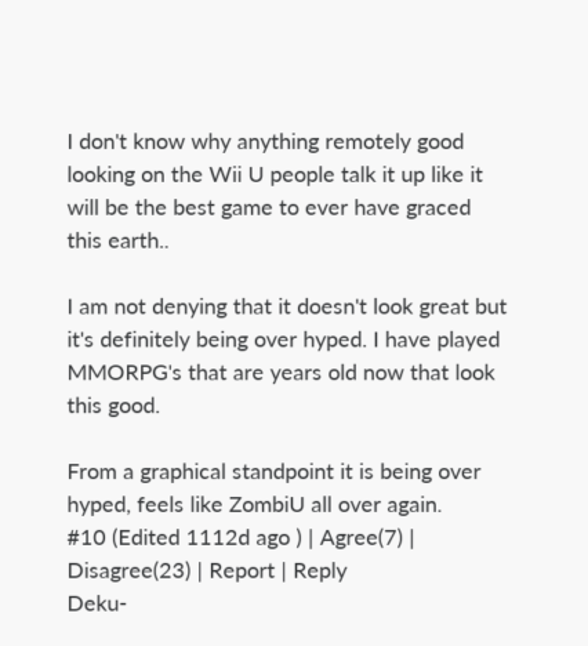I don't know why anything remotely good looking on the Wii U people talk it up like it will be the best game to ever have graced this earth..

I am not denying that it doesn't look great but it's definitely being over hyped. I have played MMORPG's that are years old now that look this good.

From a graphical standpoint it is being over hyped, feels like ZombiU all over again.
#10 (Edited 1112d ago ) | Agree(7) | Disagree(23) | Report | Reply
Deku-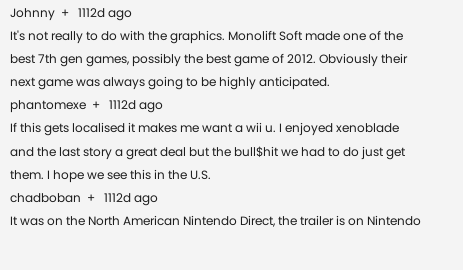Johnny  +   1112d ago
It's not really to do with the graphics. Monolift Soft made one of the best 7th gen games, possibly the best game of 2012. Obviously their next game was always going to be highly anticipated.
phantomexe  +   1112d ago
If this gets localised it makes me want a wii u. I enjoyed xenoblade and the last story a great deal but the bull$hit we had to do just get them. I hope we see this in the U.S.
chadboban  +   1112d ago
It was on the North American Nintendo Direct, the trailer is on Nintendo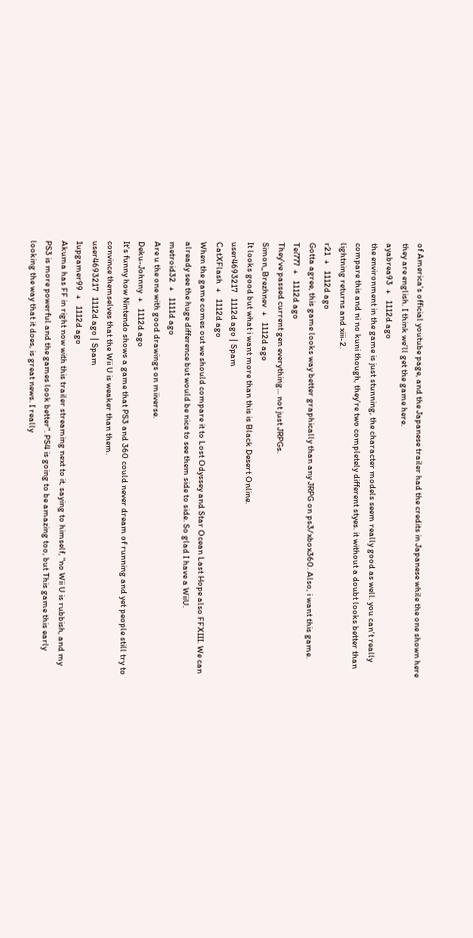of America's official youtube page, and the Japanese trailer had the credits in Japanese while the one shown here they are english. I think we'll get the game here.
ayabrea93  +   1112d ago
the environment in the game is just stunning, the character models seem really good as well. you can't really compare this and ni no kuni though, they're two completely different styes. it without a doubt looks better than lightning returns and xiii-2.
r21  +   1112d ago
Gotta agree, this game looks way better graphically than any JRPG on ps3/xbox360. Also, i want this game.
Tei777  +   1112d ago
They've passed current gen everything... not just JRPGs.
Simon_Brezhnev  +   1112d ago
It looks good but what i want more than this is Black Desert Online.
user4693217   1112d ago | Spam
CatXFlash  +   1112d ago
When the game comes out we should compare it to Lost Odyssey and Star Ocean Last Hope also FFXIII. We can already see the huge difference but would be nice to see them side to side. So glad I have a WiiU.
metroid32  +   1111d ago
Are u the one with good drawings on miiverse.
Deku-Johnny  +   1112d ago
It's funny how Nintendo shows a game that PS3 and 360 could never dream of running and yet people still try to convince themselves that the Wii U is weaker than them.
user4693217   1112d ago | Spam
1upgamer99  +   1112d ago
Akuma has FF in right now with this trailer streaming next to it, saying to himself, "no Wii U is rubbish, and my PS3 is more powerful and the games look better". PS4 is going to be amazing too, but This game this early looking the way that it does, is great news. I really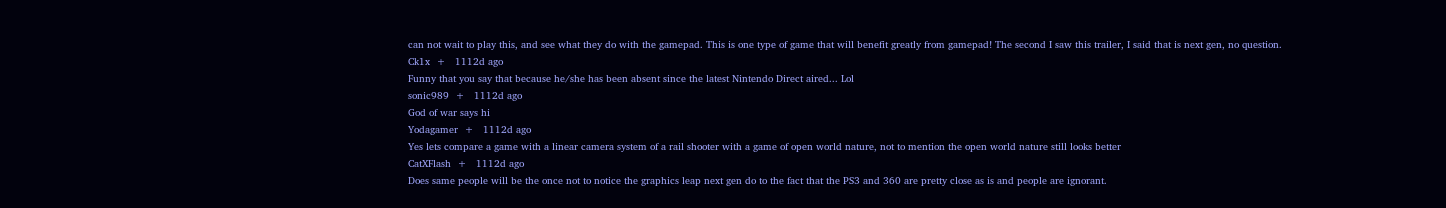can not wait to play this, and see what they do with the gamepad. This is one type of game that will benefit greatly from gamepad! The second I saw this trailer, I said that is next gen, no question.
Ck1x  +   1112d ago
Funny that you say that because he/she has been absent since the latest Nintendo Direct aired... Lol
sonic989  +   1112d ago
God of war says hi
Yodagamer  +   1112d ago
Yes lets compare a game with a linear camera system of a rail shooter with a game of open world nature, not to mention the open world nature still looks better
CatXFlash  +   1112d ago
Does same people will be the once not to notice the graphics leap next gen do to the fact that the PS3 and 360 are pretty close as is and people are ignorant.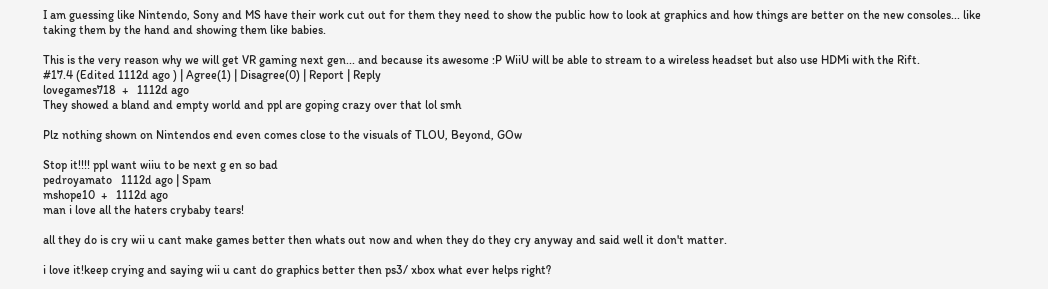I am guessing like Nintendo, Sony and MS have their work cut out for them they need to show the public how to look at graphics and how things are better on the new consoles... like taking them by the hand and showing them like babies.

This is the very reason why we will get VR gaming next gen... and because its awesome :P WiiU will be able to stream to a wireless headset but also use HDMi with the Rift.
#17.4 (Edited 1112d ago ) | Agree(1) | Disagree(0) | Report | Reply
lovegames718  +   1112d ago
They showed a bland and empty world and ppl are goping crazy over that lol smh

Plz nothing shown on Nintendos end even comes close to the visuals of TLOU, Beyond, GOw

Stop it!!!! ppl want wiiu to be next g en so bad
pedroyamato   1112d ago | Spam
mshope10  +   1112d ago
man i love all the haters crybaby tears!

all they do is cry wii u cant make games better then whats out now and when they do they cry anyway and said well it don't matter.

i love it!keep crying and saying wii u cant do graphics better then ps3/ xbox what ever helps right?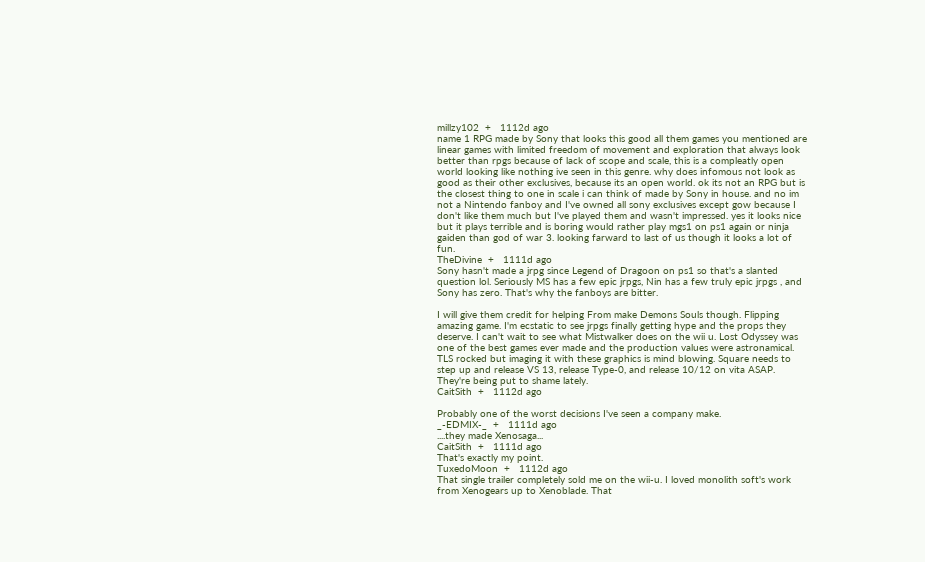millzy102  +   1112d ago
name 1 RPG made by Sony that looks this good all them games you mentioned are linear games with limited freedom of movement and exploration that always look better than rpgs because of lack of scope and scale, this is a compleatly open world looking like nothing ive seen in this genre. why does infomous not look as good as their other exclusives, because its an open world. ok its not an RPG but is the closest thing to one in scale i can think of made by Sony in house. and no im not a Nintendo fanboy and I've owned all sony exclusives except gow because I don't like them much but I've played them and wasn't impressed. yes it looks nice but it plays terrible and is boring would rather play mgs1 on ps1 again or ninja gaiden than god of war 3. looking farward to last of us though it looks a lot of fun.
TheDivine  +   1111d ago
Sony hasn't made a jrpg since Legend of Dragoon on ps1 so that's a slanted question lol. Seriously MS has a few epic jrpgs, Nin has a few truly epic jrpgs , and Sony has zero. That's why the fanboys are bitter.

I will give them credit for helping From make Demons Souls though. Flipping amazing game. I'm ecstatic to see jrpgs finally getting hype and the props they deserve. I can't wait to see what Mistwalker does on the wii u. Lost Odyssey was one of the best games ever made and the production values were astronamical. TLS rocked but imaging it with these graphics is mind blowing. Square needs to step up and release VS 13, release Type-0, and release 10/12 on vita ASAP. They're being put to shame lately.
CaitSith  +   1112d ago

Probably one of the worst decisions I've seen a company make.
_-EDMIX-_  +   1111d ago
....they made Xenosaga...
CaitSith  +   1111d ago
That's exactly my point.
TuxedoMoon  +   1112d ago
That single trailer completely sold me on the wii-u. I loved monolith soft's work from Xenogears up to Xenoblade. That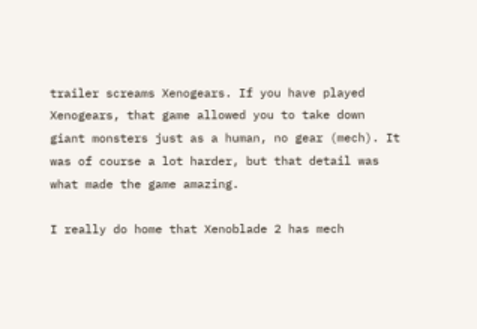trailer screams Xenogears. If you have played Xenogears, that game allowed you to take down giant monsters just as a human, no gear (mech). It was of course a lot harder, but that detail was what made the game amazing.

I really do home that Xenoblade 2 has mech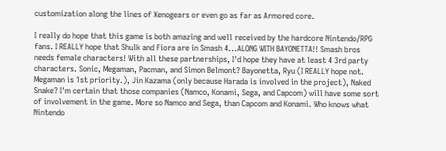customization along the lines of Xenogears or even go as far as Armored core.

I really do hope that this game is both amazing and well received by the hardcore Nintendo/RPG fans. I REALLY hope that Shulk and Fiora are in Smash 4...ALONG WITH BAYONETTA!! Smash bros needs female characters! With all these partnerships, I'd hope they have at least 4 3rd party characters. Sonic, Megaman, Pacman, and Simon Belmont? Bayonetta, Ryu (I REALLY hope not. Megaman is 1st priority.), Jin Kazama (only because Harada is involved in the project), Naked Snake? I'm certain that those companies (Namco, Konami, Sega, and Capcom) will have some sort of involvement in the game. More so Namco and Sega, than Capcom and Konami. Who knows what Nintendo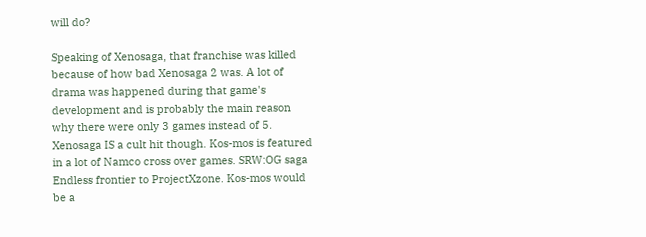will do?

Speaking of Xenosaga, that franchise was killed because of how bad Xenosaga 2 was. A lot of drama was happened during that game's development and is probably the main reason why there were only 3 games instead of 5. Xenosaga IS a cult hit though. Kos-mos is featured in a lot of Namco cross over games. SRW:OG saga Endless frontier to ProjectXzone. Kos-mos would be a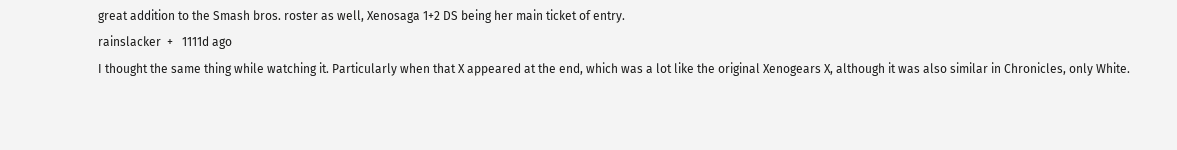great addition to the Smash bros. roster as well, Xenosaga 1+2 DS being her main ticket of entry.
rainslacker  +   1111d ago
I thought the same thing while watching it. Particularly when that X appeared at the end, which was a lot like the original Xenogears X, although it was also similar in Chronicles, only White.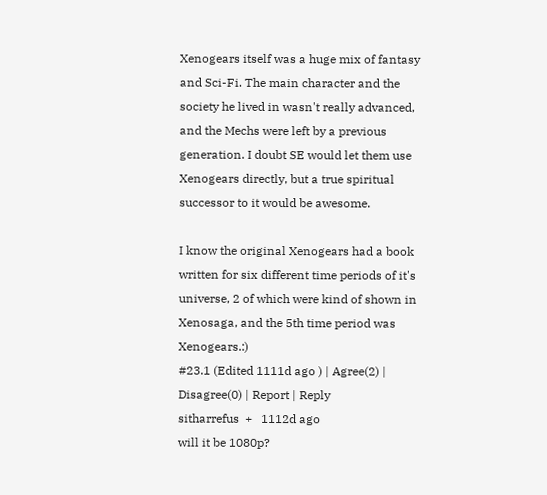Xenogears itself was a huge mix of fantasy and Sci-Fi. The main character and the society he lived in wasn't really advanced, and the Mechs were left by a previous generation. I doubt SE would let them use Xenogears directly, but a true spiritual successor to it would be awesome.

I know the original Xenogears had a book written for six different time periods of it's universe, 2 of which were kind of shown in Xenosaga, and the 5th time period was Xenogears.:)
#23.1 (Edited 1111d ago ) | Agree(2) | Disagree(0) | Report | Reply
sitharrefus  +   1112d ago
will it be 1080p?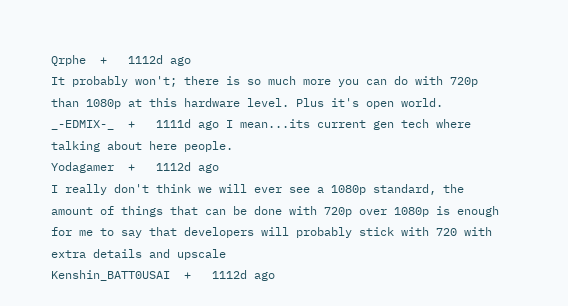Qrphe  +   1112d ago
It probably won't; there is so much more you can do with 720p than 1080p at this hardware level. Plus it's open world.
_-EDMIX-_  +   1111d ago I mean...its current gen tech where talking about here people.
Yodagamer  +   1112d ago
I really don't think we will ever see a 1080p standard, the amount of things that can be done with 720p over 1080p is enough for me to say that developers will probably stick with 720 with extra details and upscale
Kenshin_BATT0USAI  +   1112d ago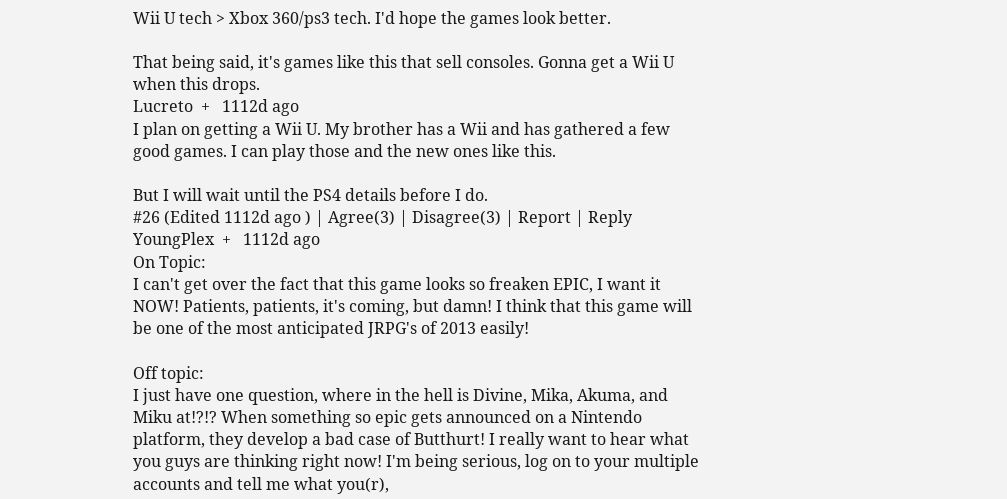Wii U tech > Xbox 360/ps3 tech. I'd hope the games look better.

That being said, it's games like this that sell consoles. Gonna get a Wii U when this drops.
Lucreto  +   1112d ago
I plan on getting a Wii U. My brother has a Wii and has gathered a few good games. I can play those and the new ones like this.

But I will wait until the PS4 details before I do.
#26 (Edited 1112d ago ) | Agree(3) | Disagree(3) | Report | Reply
YoungPlex  +   1112d ago
On Topic:
I can't get over the fact that this game looks so freaken EPIC, I want it NOW! Patients, patients, it's coming, but damn! I think that this game will be one of the most anticipated JRPG's of 2013 easily!

Off topic:
I just have one question, where in the hell is Divine, Mika, Akuma, and Miku at!?!? When something so epic gets announced on a Nintendo platform, they develop a bad case of Butthurt! I really want to hear what you guys are thinking right now! I'm being serious, log on to your multiple accounts and tell me what you(r),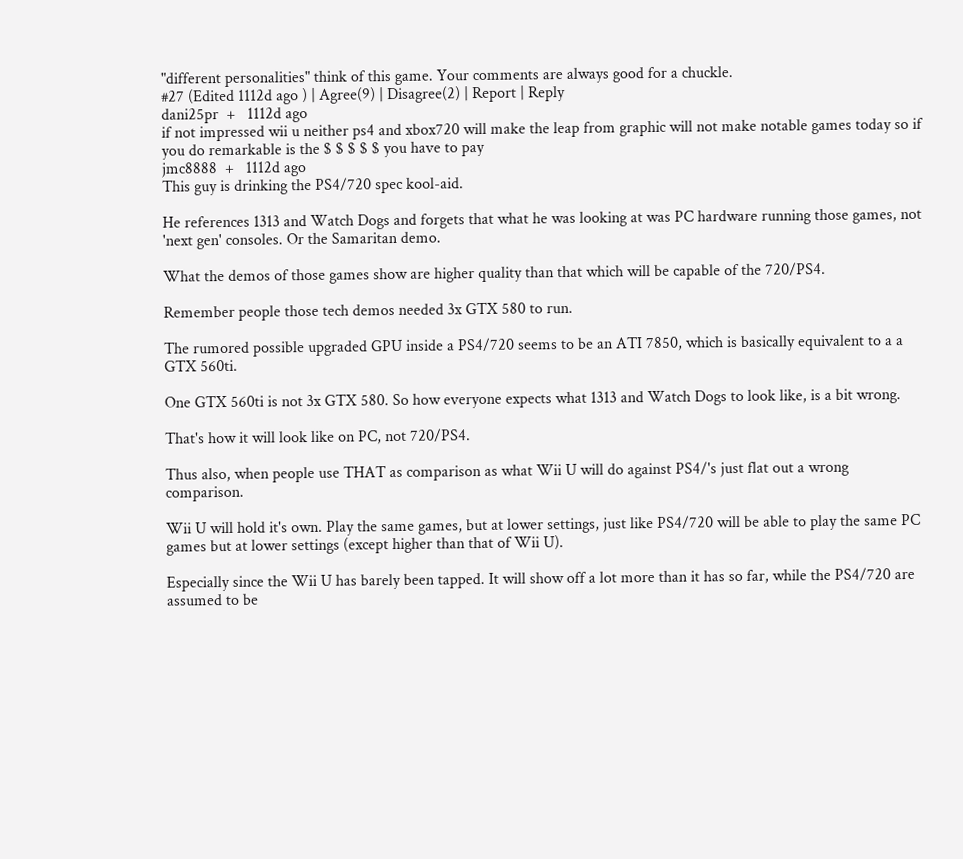"different personalities" think of this game. Your comments are always good for a chuckle.
#27 (Edited 1112d ago ) | Agree(9) | Disagree(2) | Report | Reply
dani25pr  +   1112d ago
if not impressed wii u neither ps4 and xbox720 will make the leap from graphic will not make notable games today so if you do remarkable is the $ $ $ $ $ you have to pay
jmc8888  +   1112d ago
This guy is drinking the PS4/720 spec kool-aid.

He references 1313 and Watch Dogs and forgets that what he was looking at was PC hardware running those games, not 'next gen' consoles. Or the Samaritan demo.

What the demos of those games show are higher quality than that which will be capable of the 720/PS4.

Remember people those tech demos needed 3x GTX 580 to run.

The rumored possible upgraded GPU inside a PS4/720 seems to be an ATI 7850, which is basically equivalent to a a GTX 560ti.

One GTX 560ti is not 3x GTX 580. So how everyone expects what 1313 and Watch Dogs to look like, is a bit wrong.

That's how it will look like on PC, not 720/PS4.

Thus also, when people use THAT as comparison as what Wii U will do against PS4/'s just flat out a wrong comparison.

Wii U will hold it's own. Play the same games, but at lower settings, just like PS4/720 will be able to play the same PC games but at lower settings (except higher than that of Wii U).

Especially since the Wii U has barely been tapped. It will show off a lot more than it has so far, while the PS4/720 are assumed to be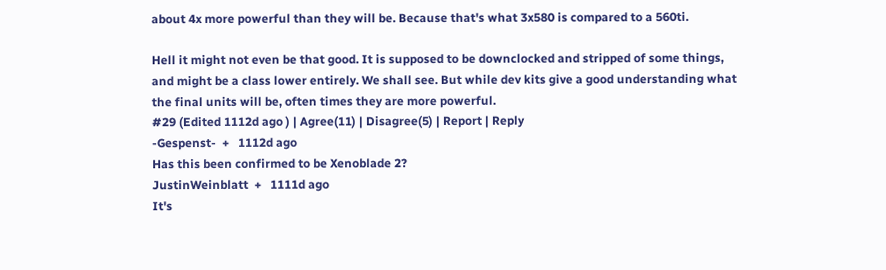about 4x more powerful than they will be. Because that's what 3x580 is compared to a 560ti.

Hell it might not even be that good. It is supposed to be downclocked and stripped of some things, and might be a class lower entirely. We shall see. But while dev kits give a good understanding what the final units will be, often times they are more powerful.
#29 (Edited 1112d ago ) | Agree(11) | Disagree(5) | Report | Reply
-Gespenst-  +   1112d ago
Has this been confirmed to be Xenoblade 2?
JustinWeinblatt  +   1111d ago
It's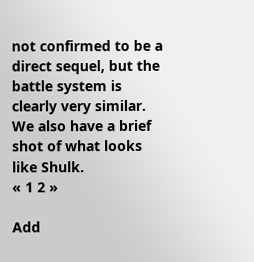not confirmed to be a direct sequel, but the battle system is clearly very similar. We also have a brief shot of what looks like Shulk.
« 1 2 »

Add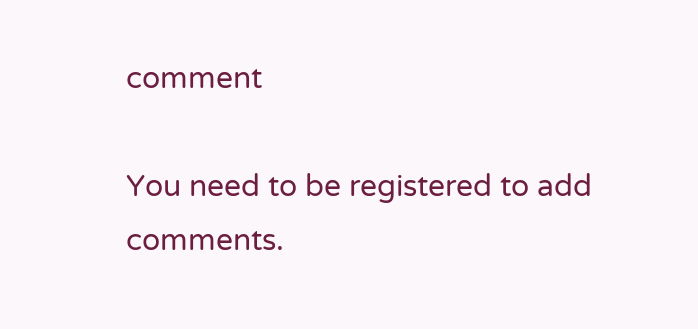comment

You need to be registered to add comments.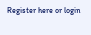Register here or login